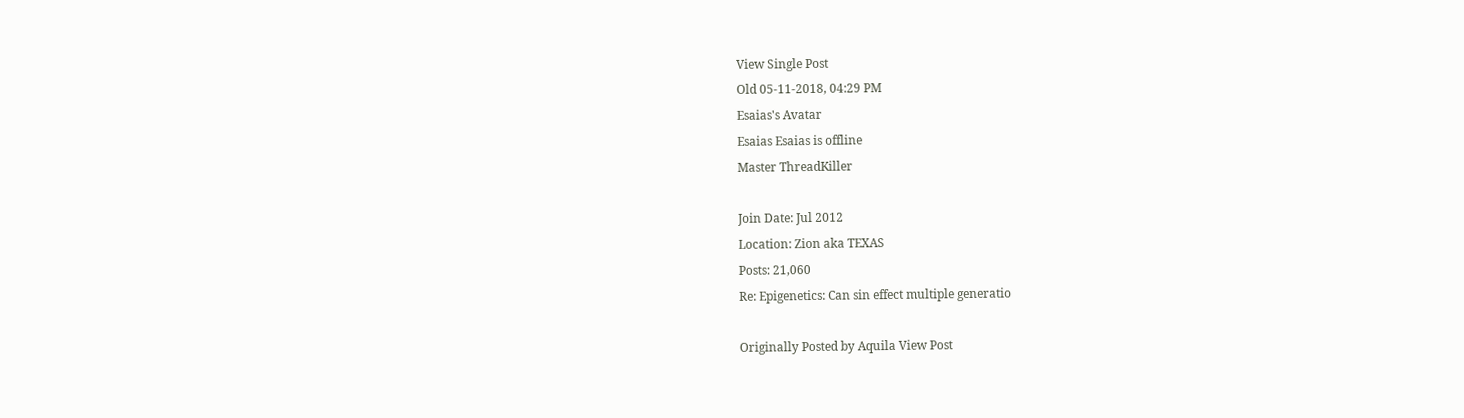View Single Post
Old 05-11-2018, 04:29 PM
Esaias's Avatar
Esaias Esaias is offline
Master ThreadKiller

Join Date: Jul 2012
Location: Zion aka TEXAS
Posts: 21,060
Re: Epigenetics: Can sin effect multiple generatio

Originally Posted by Aquila View Post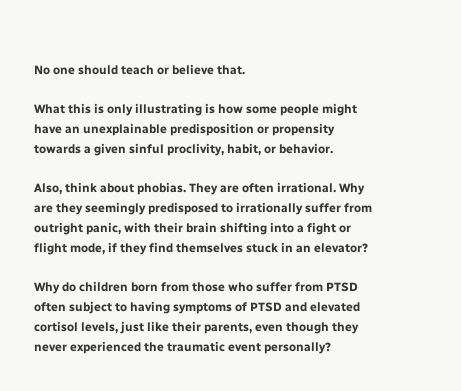No one should teach or believe that.

What this is only illustrating is how some people might have an unexplainable predisposition or propensity towards a given sinful proclivity, habit, or behavior.

Also, think about phobias. They are often irrational. Why are they seemingly predisposed to irrationally suffer from outright panic, with their brain shifting into a fight or flight mode, if they find themselves stuck in an elevator?

Why do children born from those who suffer from PTSD often subject to having symptoms of PTSD and elevated cortisol levels, just like their parents, even though they never experienced the traumatic event personally?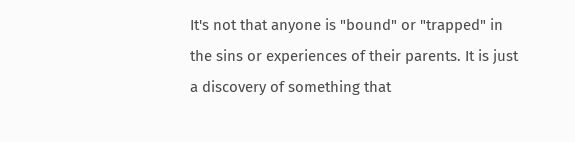It's not that anyone is "bound" or "trapped" in the sins or experiences of their parents. It is just a discovery of something that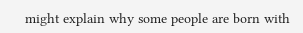might explain why some people are born with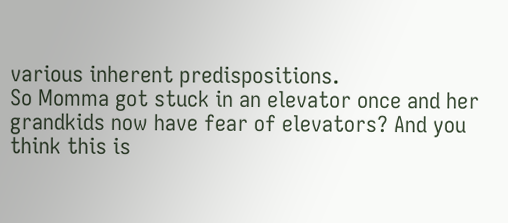various inherent predispositions.
So Momma got stuck in an elevator once and her grandkids now have fear of elevators? And you think this is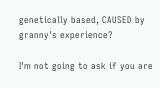genetically based, CAUSED by granny's experience?

I'm not going to ask if you are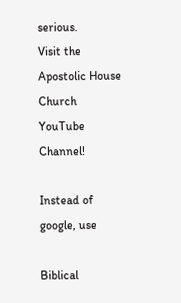serious.
Visit the Apostolic House Church YouTube Channel!

Instead of google, use

Biblical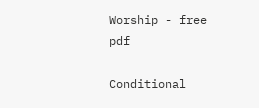Worship - free pdf

Conditional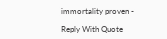immortality proven -

Reply With Quote